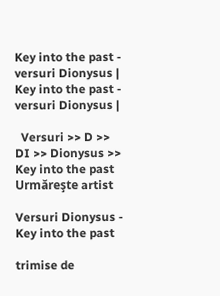Key into the past - versuri Dionysus |
Key into the past - versuri Dionysus |

  Versuri >> D >> DI >> Dionysus >> Key into the past
Urmăreşte artist

Versuri Dionysus - Key into the past

trimise de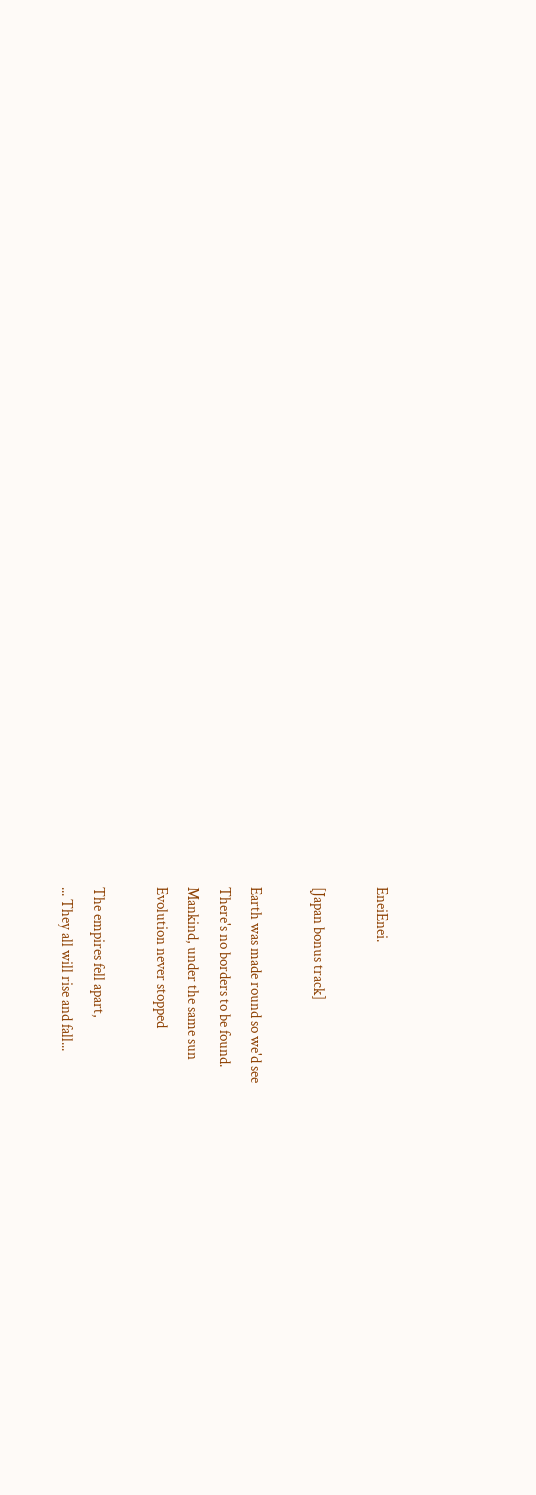EneiEnei.

[Japan bonus track]

Earth was made round so we'd see
There's no borders to be found.
Mankind, under the same sun
Evolution never stopped

The empires fell apart,
... They all will rise and fall...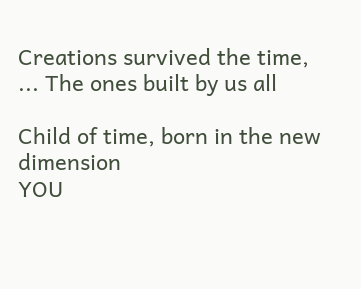Creations survived the time,
... The ones built by us all

Child of time, born in the new dimension
YOU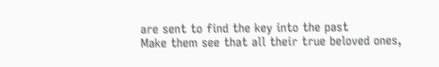are sent to find the key into the past
Make them see that all their true beloved ones,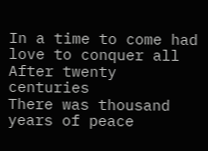In a time to come had love to conquer all
After twenty centuries
There was thousand years of peace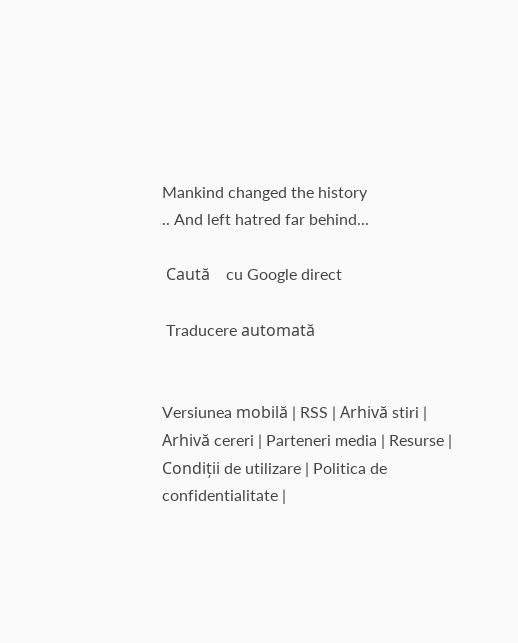Mankind changed the history
.. And left hatred far behind...

 Caută    cu Google direct

 Traducere automată


Versiunea mobilă | RSS | Arhivă stiri | Arhivă cereri | Parteneri media | Resurse | Condiții de utilizare | Politica de confidentialitate |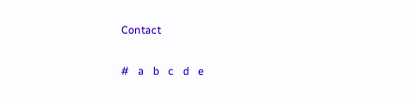Contact

#   a   b   c   d   e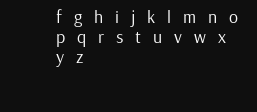f   g   h   i   j   k   l   m   n   o   p   q   r   s   t   u   v   w   x   y   z